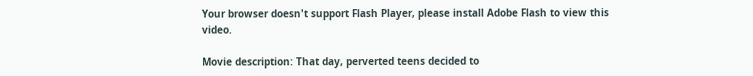Your browser doesn't support Flash Player, please install Adobe Flash to view this video.

Movie description: That day, perverted teens decided to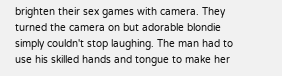brighten their sex games with camera. They turned the camera on but adorable blondie simply couldn't stop laughing. The man had to use his skilled hands and tongue to make her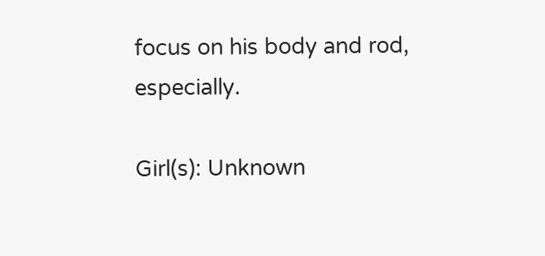focus on his body and rod, especially.

Girl(s): Unknown